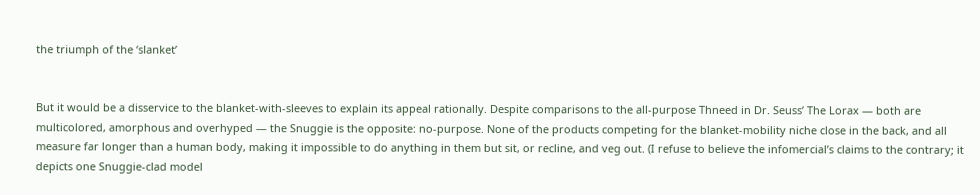the triumph of the ‘slanket’


But it would be a disservice to the blanket-with-sleeves to explain its appeal rationally. Despite comparisons to the all-purpose Thneed in Dr. Seuss’ The Lorax — both are multicolored, amorphous and overhyped — the Snuggie is the opposite: no-purpose. None of the products competing for the blanket-mobility niche close in the back, and all measure far longer than a human body, making it impossible to do anything in them but sit, or recline, and veg out. (I refuse to believe the infomercial’s claims to the contrary; it depicts one Snuggie-clad model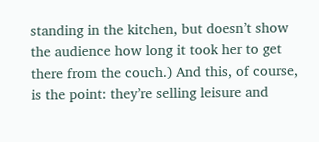standing in the kitchen, but doesn’t show the audience how long it took her to get there from the couch.) And this, of course, is the point: they’re selling leisure and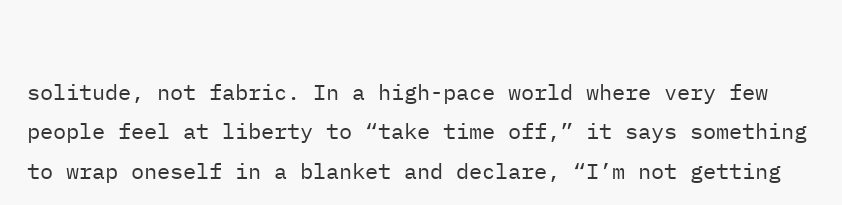solitude, not fabric. In a high-pace world where very few people feel at liberty to “take time off,” it says something to wrap oneself in a blanket and declare, “I’m not getting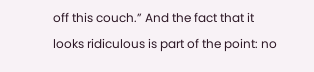off this couch.” And the fact that it looks ridiculous is part of the point: no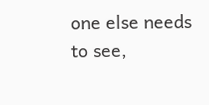one else needs to see,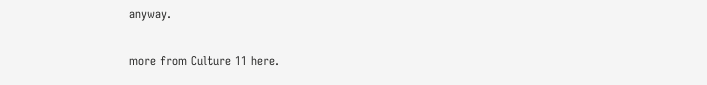anyway.

more from Culture 11 here.